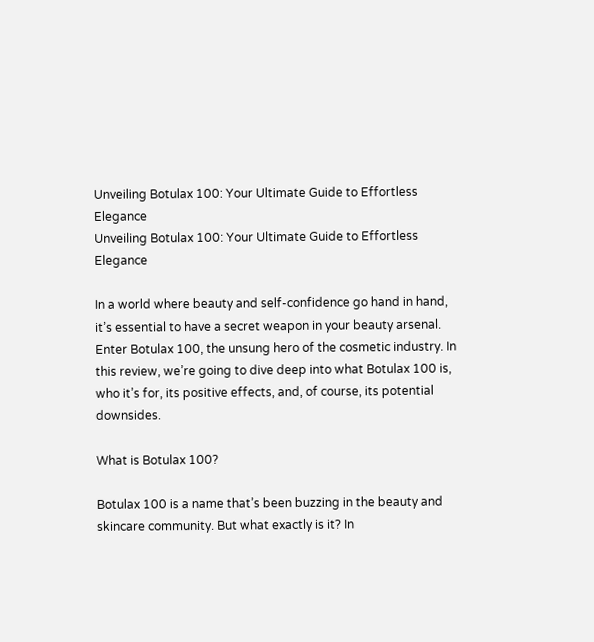Unveiling Botulax 100: Your Ultimate Guide to Effortless Elegance
Unveiling Botulax 100: Your Ultimate Guide to Effortless Elegance

In a world where beauty and self-confidence go hand in hand, it’s essential to have a secret weapon in your beauty arsenal. Enter Botulax 100, the unsung hero of the cosmetic industry. In this review, we’re going to dive deep into what Botulax 100 is, who it’s for, its positive effects, and, of course, its potential downsides.

What is Botulax 100?

Botulax 100 is a name that’s been buzzing in the beauty and skincare community. But what exactly is it? In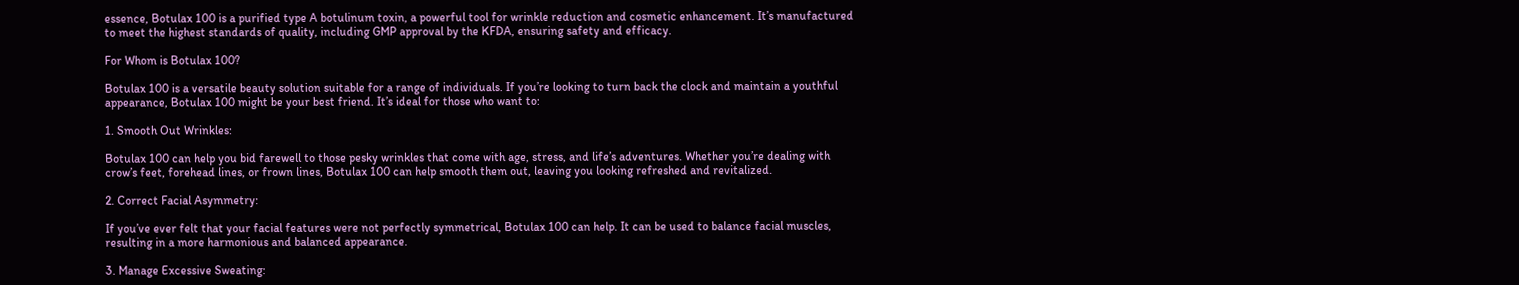essence, Botulax 100 is a purified type A botulinum toxin, a powerful tool for wrinkle reduction and cosmetic enhancement. It’s manufactured to meet the highest standards of quality, including GMP approval by the KFDA, ensuring safety and efficacy.

For Whom is Botulax 100?

Botulax 100 is a versatile beauty solution suitable for a range of individuals. If you’re looking to turn back the clock and maintain a youthful appearance, Botulax 100 might be your best friend. It’s ideal for those who want to:

1. Smooth Out Wrinkles:

Botulax 100 can help you bid farewell to those pesky wrinkles that come with age, stress, and life’s adventures. Whether you’re dealing with crow’s feet, forehead lines, or frown lines, Botulax 100 can help smooth them out, leaving you looking refreshed and revitalized.

2. Correct Facial Asymmetry:

If you’ve ever felt that your facial features were not perfectly symmetrical, Botulax 100 can help. It can be used to balance facial muscles, resulting in a more harmonious and balanced appearance.

3. Manage Excessive Sweating: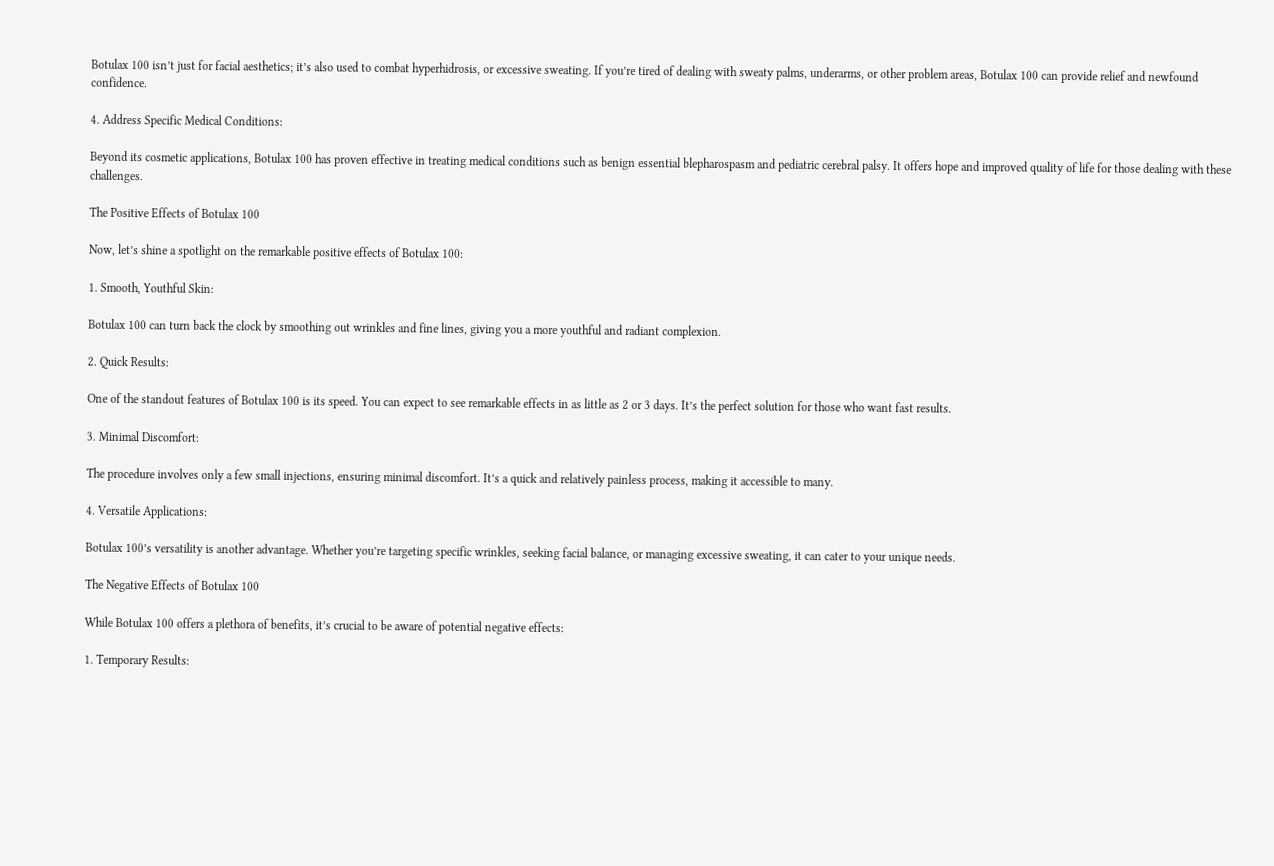Botulax 100 isn’t just for facial aesthetics; it’s also used to combat hyperhidrosis, or excessive sweating. If you’re tired of dealing with sweaty palms, underarms, or other problem areas, Botulax 100 can provide relief and newfound confidence.

4. Address Specific Medical Conditions:

Beyond its cosmetic applications, Botulax 100 has proven effective in treating medical conditions such as benign essential blepharospasm and pediatric cerebral palsy. It offers hope and improved quality of life for those dealing with these challenges.

The Positive Effects of Botulax 100

Now, let’s shine a spotlight on the remarkable positive effects of Botulax 100:

1. Smooth, Youthful Skin:

Botulax 100 can turn back the clock by smoothing out wrinkles and fine lines, giving you a more youthful and radiant complexion.

2. Quick Results:

One of the standout features of Botulax 100 is its speed. You can expect to see remarkable effects in as little as 2 or 3 days. It’s the perfect solution for those who want fast results.

3. Minimal Discomfort:

The procedure involves only a few small injections, ensuring minimal discomfort. It’s a quick and relatively painless process, making it accessible to many.

4. Versatile Applications:

Botulax 100’s versatility is another advantage. Whether you’re targeting specific wrinkles, seeking facial balance, or managing excessive sweating, it can cater to your unique needs.

The Negative Effects of Botulax 100

While Botulax 100 offers a plethora of benefits, it’s crucial to be aware of potential negative effects:

1. Temporary Results: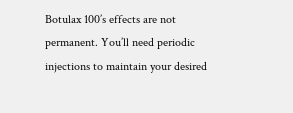Botulax 100’s effects are not permanent. You’ll need periodic injections to maintain your desired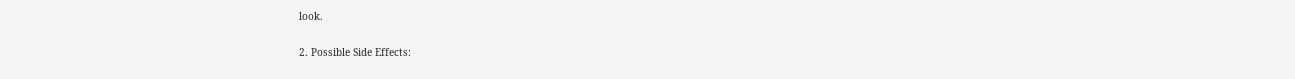look.

2. Possible Side Effects: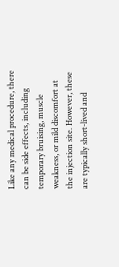Like any medical procedure, there can be side effects, including temporary bruising, muscle weakness, or mild discomfort at the injection site. However, these are typically short-lived and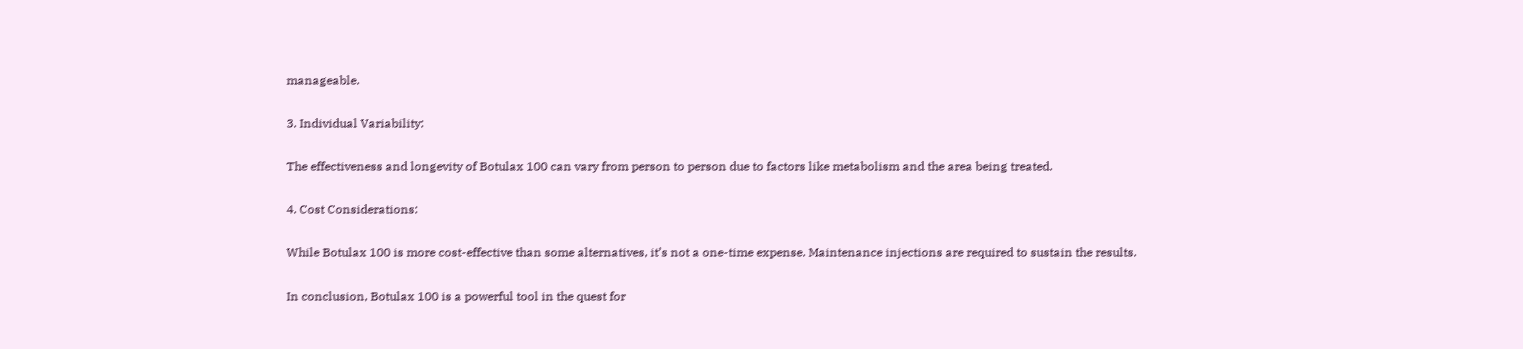manageable.

3. Individual Variability:

The effectiveness and longevity of Botulax 100 can vary from person to person due to factors like metabolism and the area being treated.

4. Cost Considerations:

While Botulax 100 is more cost-effective than some alternatives, it’s not a one-time expense. Maintenance injections are required to sustain the results.

In conclusion, Botulax 100 is a powerful tool in the quest for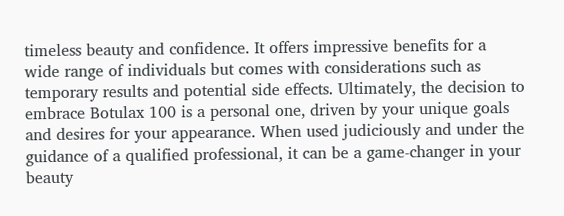timeless beauty and confidence. It offers impressive benefits for a wide range of individuals but comes with considerations such as temporary results and potential side effects. Ultimately, the decision to embrace Botulax 100 is a personal one, driven by your unique goals and desires for your appearance. When used judiciously and under the guidance of a qualified professional, it can be a game-changer in your beauty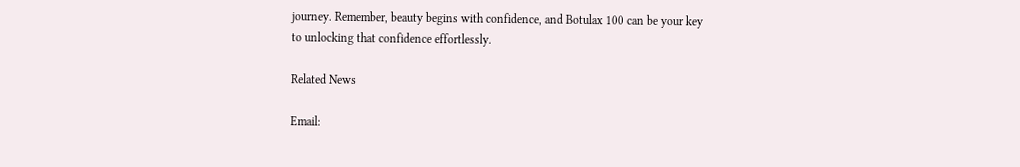journey. Remember, beauty begins with confidence, and Botulax 100 can be your key to unlocking that confidence effortlessly.

Related News

Email: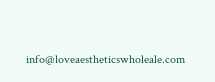info@loveaestheticswholeale.com